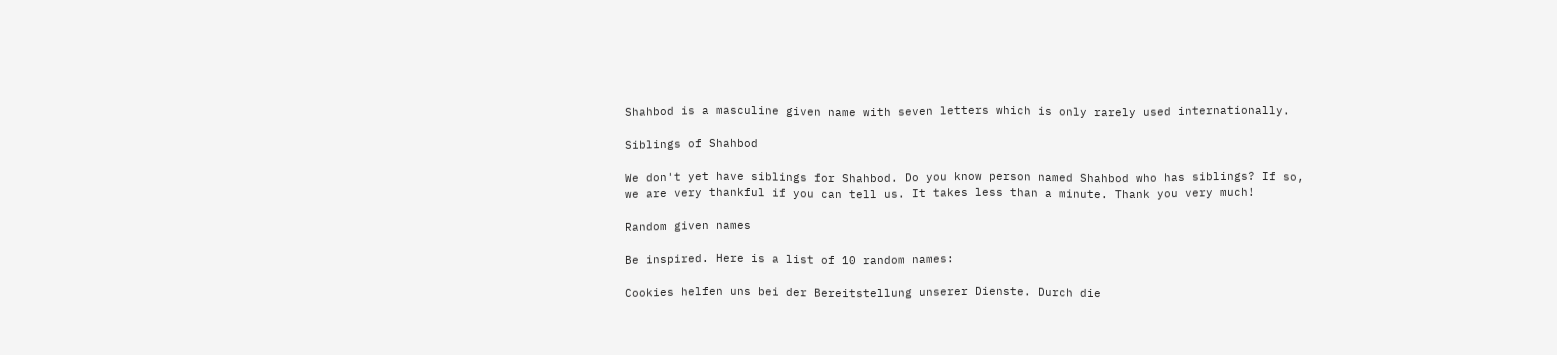Shahbod is a masculine given name with seven letters which is only rarely used internationally.

Siblings of Shahbod

We don't yet have siblings for Shahbod. Do you know person named Shahbod who has siblings? If so, we are very thankful if you can tell us. It takes less than a minute. Thank you very much!

Random given names

Be inspired. Here is a list of 10 random names:

Cookies helfen uns bei der Bereitstellung unserer Dienste. Durch die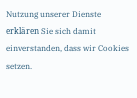Nutzung unserer Dienste erklären Sie sich damit einverstanden, dass wir Cookies setzen.